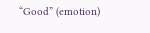“Good” (emotion)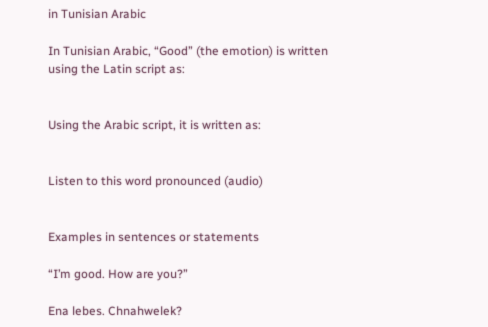in Tunisian Arabic

In Tunisian Arabic, “Good” (the emotion) is written using the Latin script as:


Using the Arabic script, it is written as:


Listen to this word pronounced (audio)


Examples in sentences or statements

“I’m good. How are you?”

Ena lebes. Chnahwelek?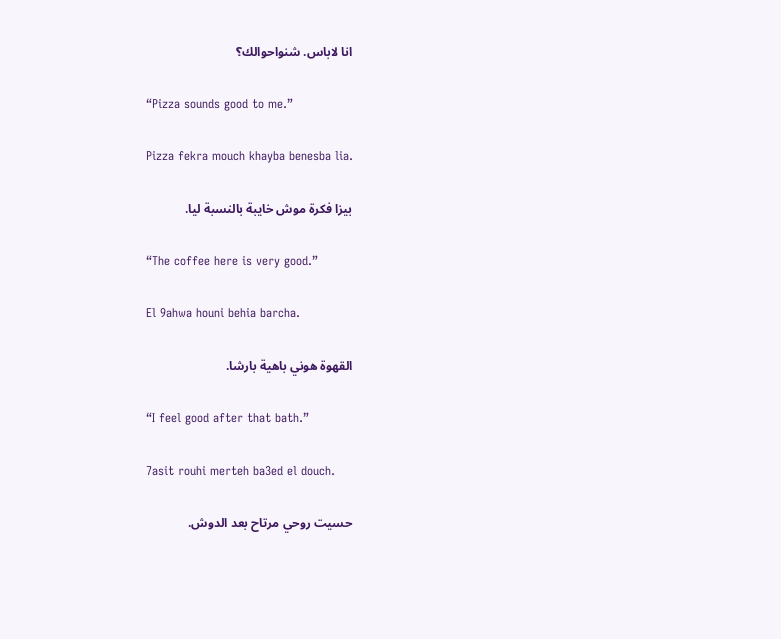انا لاباس. شنواحوالك؟

“Pizza sounds good to me.”

Pizza fekra mouch khayba benesba lia.

بيزا فكرة موش خايبة بالنسبة ليا.

“The coffee here is very good.”

El 9ahwa houni behia barcha.

القهوة هوني باهية بارشا.

“I feel good after that bath.”

7asit rouhi merteh ba3ed el douch.

حسيت روحي مرتاح بعد الدوش.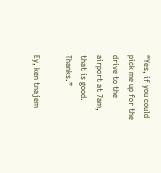“Yes, if you could pick me up for the drive to the airport at 7am, that is good. Thanks.”

Ey, ken tnajem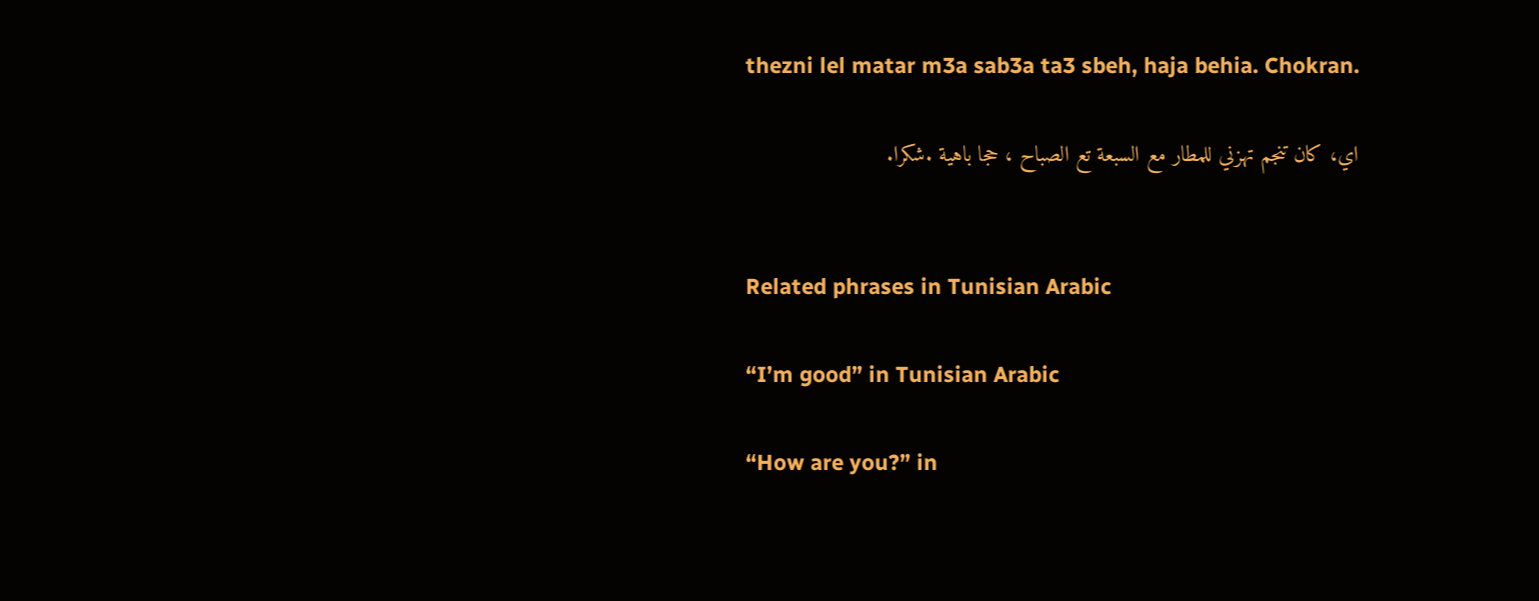thezni lel matar m3a sab3a ta3 sbeh, haja behia. Chokran.

اي، كان تنجم تهزني للمطار مع السبعة تع الصباح ، حجا باهية .شكرا.


Related phrases in Tunisian Arabic

“I’m good” in Tunisian Arabic

“How are you?” in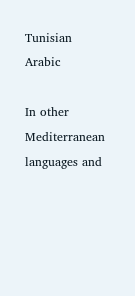Tunisian Arabic

In other Mediterranean languages and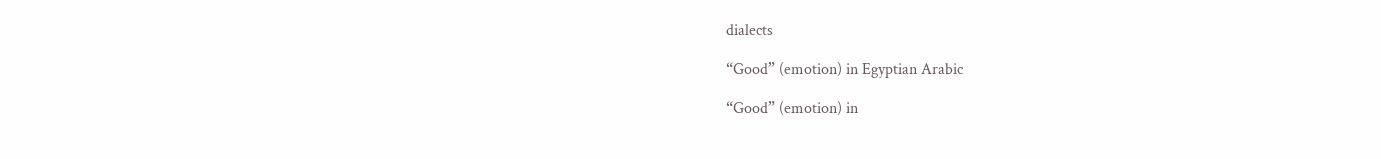dialects

“Good” (emotion) in Egyptian Arabic

“Good” (emotion) in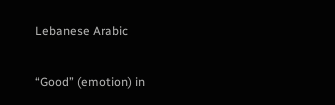Lebanese Arabic

“Good” (emotion) in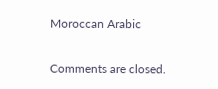Moroccan Arabic

Comments are closed.